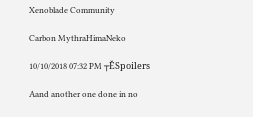Xenoblade Community

Carbon MythraHimaNeko

10/10/2018 07:32 PM ┬ĚSpoilers

Aand another one done in no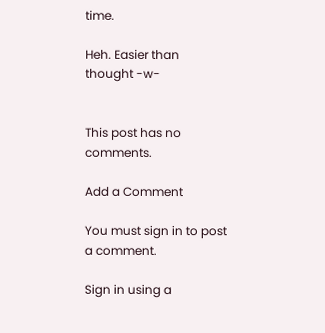time.

Heh. Easier than thought -w-


This post has no comments.

Add a Comment

You must sign in to post a comment.

Sign in using a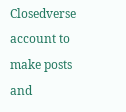Closedverse account to make posts and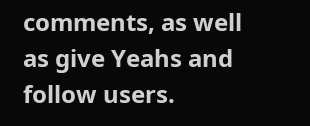comments, as well as give Yeahs and follow users.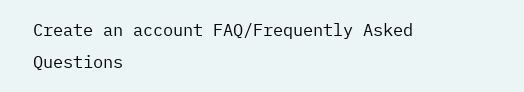Create an account FAQ/Frequently Asked Questions